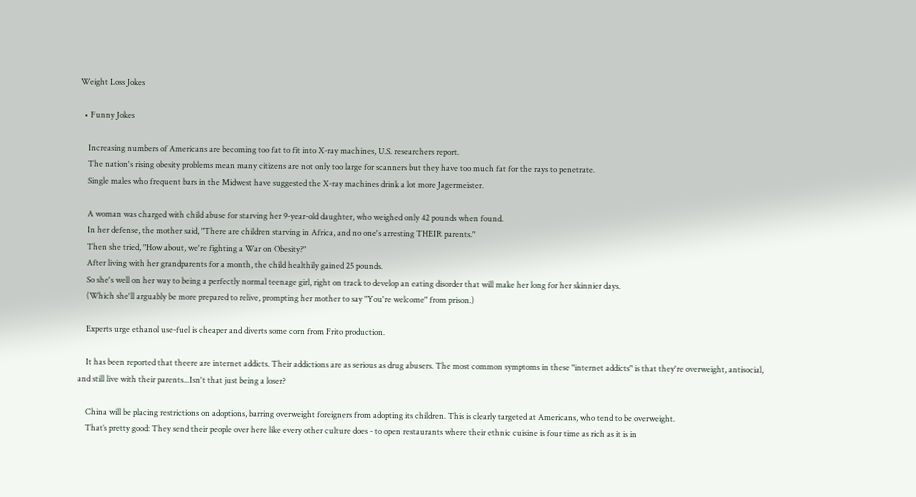Weight Loss Jokes

  • Funny Jokes

    Increasing numbers of Americans are becoming too fat to fit into X-ray machines, U.S. researchers report.
    The nation's rising obesity problems mean many citizens are not only too large for scanners but they have too much fat for the rays to penetrate.
    Single males who frequent bars in the Midwest have suggested the X-ray machines drink a lot more Jagermeister.

    A woman was charged with child abuse for starving her 9-year-old daughter, who weighed only 42 pounds when found.
    In her defense, the mother said, "There are children starving in Africa, and no one's arresting THEIR parents."
    Then she tried, "How about, we're fighting a War on Obesity?"
    After living with her grandparents for a month, the child healthily gained 25 pounds.
    So she's well on her way to being a perfectly normal teenage girl, right on track to develop an eating disorder that will make her long for her skinnier days.
    (Which she'll arguably be more prepared to relive, prompting her mother to say "You're welcome" from prison.)

    Experts urge ethanol use-fuel is cheaper and diverts some corn from Frito production.

    It has been reported that theere are internet addicts. Their addictions are as serious as drug abusers. The most common symptoms in these "internet addicts" is that they're overweight, antisocial, and still live with their parents...Isn't that just being a loser?

    China will be placing restrictions on adoptions, barring overweight foreigners from adopting its children. This is clearly targeted at Americans, who tend to be overweight.
    That’s pretty good: They send their people over here like every other culture does - to open restaurants where their ethnic cuisine is four time as rich as it is in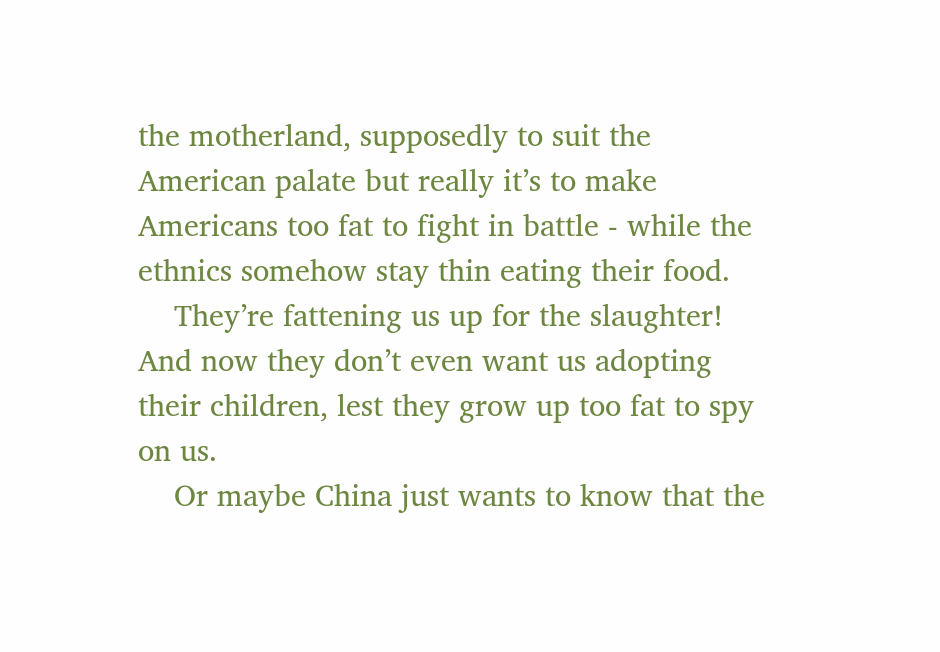the motherland, supposedly to suit the American palate but really it’s to make Americans too fat to fight in battle - while the ethnics somehow stay thin eating their food.
    They’re fattening us up for the slaughter! And now they don’t even want us adopting their children, lest they grow up too fat to spy on us.
    Or maybe China just wants to know that the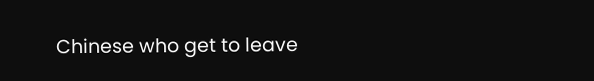Chinese who get to leave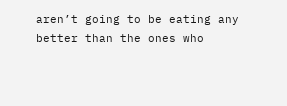aren’t going to be eating any better than the ones who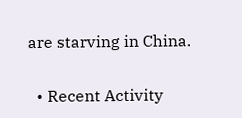are starving in China.

  • Recent Activity